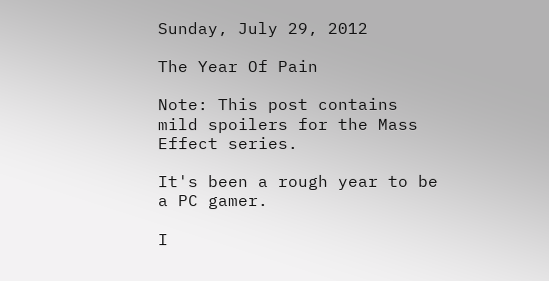Sunday, July 29, 2012

The Year Of Pain

Note: This post contains mild spoilers for the Mass Effect series.

It's been a rough year to be a PC gamer.

I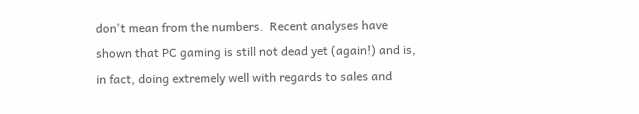don't mean from the numbers.  Recent analyses have shown that PC gaming is still not dead yet (again!) and is, in fact, doing extremely well with regards to sales and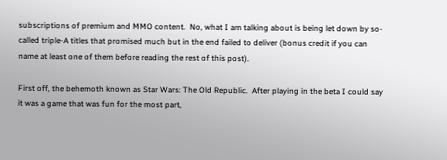subscriptions of premium and MMO content.  No, what I am talking about is being let down by so-called triple-A titles that promised much but in the end failed to deliver (bonus credit if you can name at least one of them before reading the rest of this post).

First off, the behemoth known as Star Wars: The Old Republic.  After playing in the beta I could say it was a game that was fun for the most part,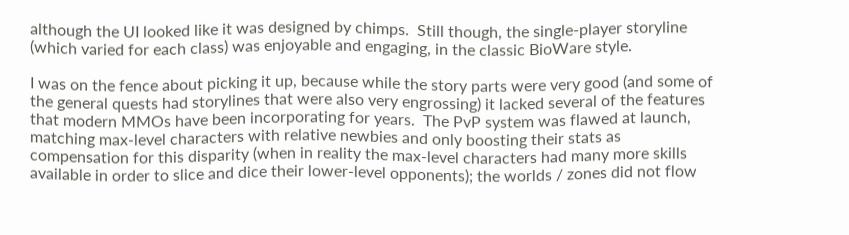although the UI looked like it was designed by chimps.  Still though, the single-player storyline (which varied for each class) was enjoyable and engaging, in the classic BioWare style.

I was on the fence about picking it up, because while the story parts were very good (and some of the general quests had storylines that were also very engrossing) it lacked several of the features that modern MMOs have been incorporating for years.  The PvP system was flawed at launch, matching max-level characters with relative newbies and only boosting their stats as compensation for this disparity (when in reality the max-level characters had many more skills available in order to slice and dice their lower-level opponents); the worlds / zones did not flow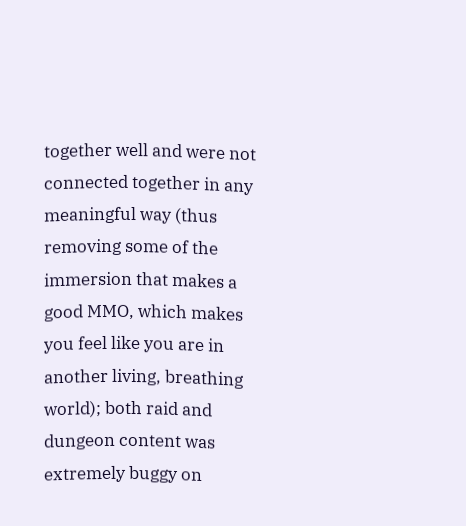together well and were not connected together in any meaningful way (thus removing some of the immersion that makes a good MMO, which makes you feel like you are in another living, breathing world); both raid and dungeon content was extremely buggy on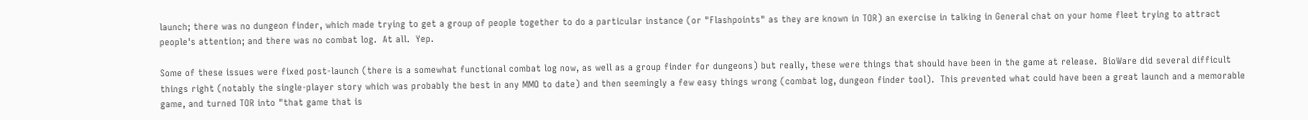launch; there was no dungeon finder, which made trying to get a group of people together to do a particular instance (or "Flashpoints" as they are known in TOR) an exercise in talking in General chat on your home fleet trying to attract people's attention; and there was no combat log.  At all.  Yep.

Some of these issues were fixed post-launch (there is a somewhat functional combat log now, as well as a group finder for dungeons) but really, these were things that should have been in the game at release.  BioWare did several difficult things right (notably the single-player story which was probably the best in any MMO to date) and then seemingly a few easy things wrong (combat log, dungeon finder tool).  This prevented what could have been a great launch and a memorable game, and turned TOR into "that game that is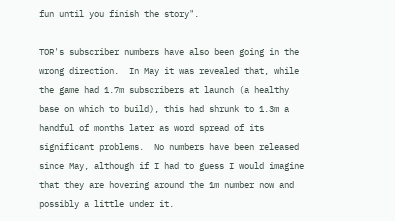fun until you finish the story".

TOR's subscriber numbers have also been going in the wrong direction.  In May it was revealed that, while the game had 1.7m subscribers at launch (a healthy base on which to build), this had shrunk to 1.3m a handful of months later as word spread of its significant problems.  No numbers have been released since May, although if I had to guess I would imagine that they are hovering around the 1m number now and possibly a little under it.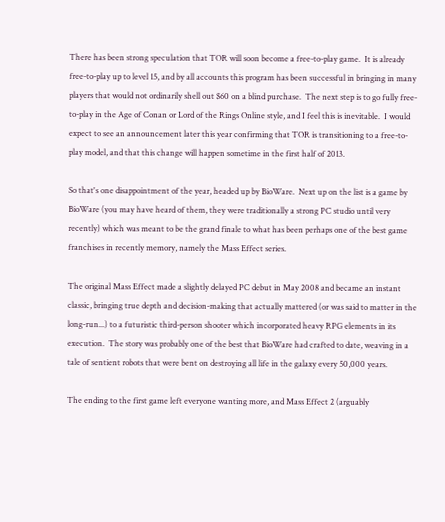There has been strong speculation that TOR will soon become a free-to-play game.  It is already free-to-play up to level 15, and by all accounts this program has been successful in bringing in many players that would not ordinarily shell out $60 on a blind purchase.  The next step is to go fully free-to-play in the Age of Conan or Lord of the Rings Online style, and I feel this is inevitable.  I would expect to see an announcement later this year confirming that TOR is transitioning to a free-to-play model, and that this change will happen sometime in the first half of 2013.

So that's one disappointment of the year, headed up by BioWare.  Next up on the list is a game by BioWare (you may have heard of them, they were traditionally a strong PC studio until very recently) which was meant to be the grand finale to what has been perhaps one of the best game franchises in recently memory, namely the Mass Effect series.

The original Mass Effect made a slightly delayed PC debut in May 2008 and became an instant classic, bringing true depth and decision-making that actually mattered (or was said to matter in the long-run...) to a futuristic third-person shooter which incorporated heavy RPG elements in its execution.  The story was probably one of the best that BioWare had crafted to date, weaving in a tale of sentient robots that were bent on destroying all life in the galaxy every 50,000 years.

The ending to the first game left everyone wanting more, and Mass Effect 2 (arguably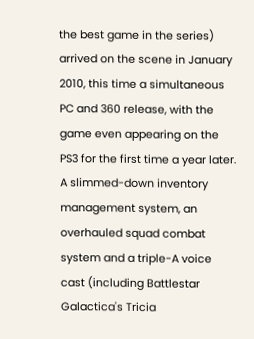the best game in the series) arrived on the scene in January 2010, this time a simultaneous PC and 360 release, with the game even appearing on the PS3 for the first time a year later.  A slimmed-down inventory management system, an overhauled squad combat system and a triple-A voice cast (including Battlestar Galactica's Tricia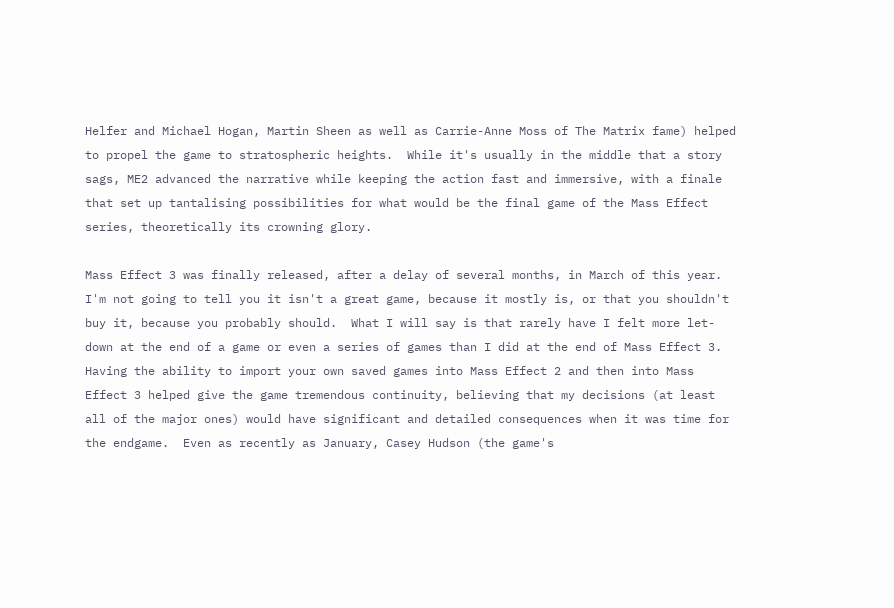Helfer and Michael Hogan, Martin Sheen as well as Carrie-Anne Moss of The Matrix fame) helped to propel the game to stratospheric heights.  While it's usually in the middle that a story sags, ME2 advanced the narrative while keeping the action fast and immersive, with a finale that set up tantalising possibilities for what would be the final game of the Mass Effect series, theoretically its crowning glory.

Mass Effect 3 was finally released, after a delay of several months, in March of this year.  I'm not going to tell you it isn't a great game, because it mostly is, or that you shouldn't buy it, because you probably should.  What I will say is that rarely have I felt more let-down at the end of a game or even a series of games than I did at the end of Mass Effect 3.  Having the ability to import your own saved games into Mass Effect 2 and then into Mass Effect 3 helped give the game tremendous continuity, believing that my decisions (at least all of the major ones) would have significant and detailed consequences when it was time for the endgame.  Even as recently as January, Casey Hudson (the game's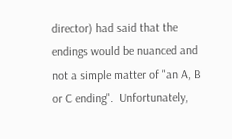director) had said that the endings would be nuanced and not a simple matter of "an A, B or C ending".  Unfortunately,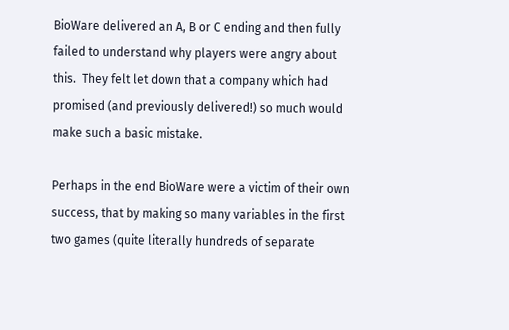BioWare delivered an A, B or C ending and then fully failed to understand why players were angry about this.  They felt let down that a company which had promised (and previously delivered!) so much would make such a basic mistake.

Perhaps in the end BioWare were a victim of their own success, that by making so many variables in the first two games (quite literally hundreds of separate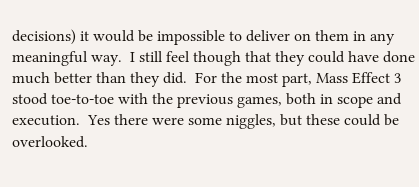decisions) it would be impossible to deliver on them in any meaningful way.  I still feel though that they could have done much better than they did.  For the most part, Mass Effect 3 stood toe-to-toe with the previous games, both in scope and execution.  Yes there were some niggles, but these could be overlooked.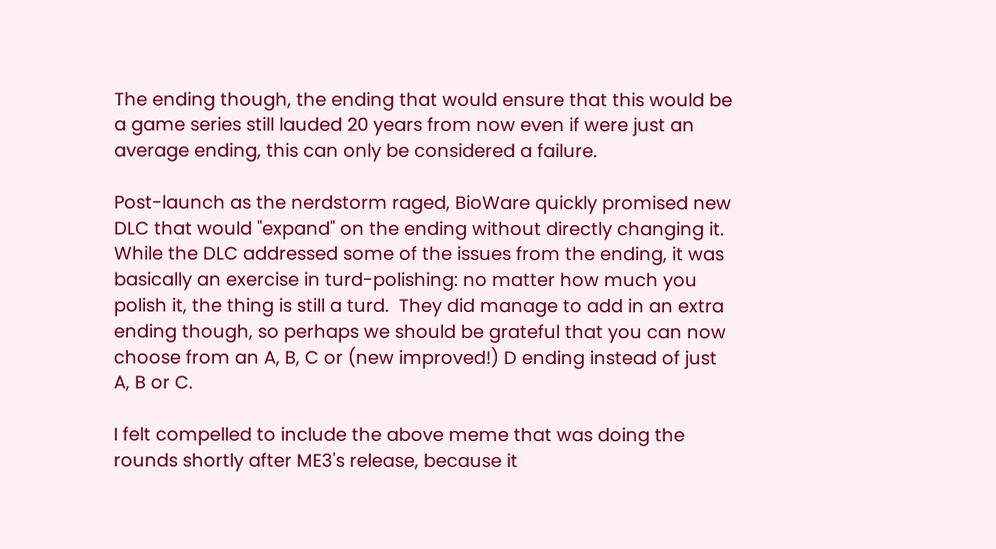The ending though, the ending that would ensure that this would be a game series still lauded 20 years from now even if were just an average ending, this can only be considered a failure.

Post-launch as the nerdstorm raged, BioWare quickly promised new DLC that would "expand" on the ending without directly changing it.  While the DLC addressed some of the issues from the ending, it was basically an exercise in turd-polishing: no matter how much you polish it, the thing is still a turd.  They did manage to add in an extra ending though, so perhaps we should be grateful that you can now choose from an A, B, C or (new improved!) D ending instead of just A, B or C.

I felt compelled to include the above meme that was doing the rounds shortly after ME3's release, because it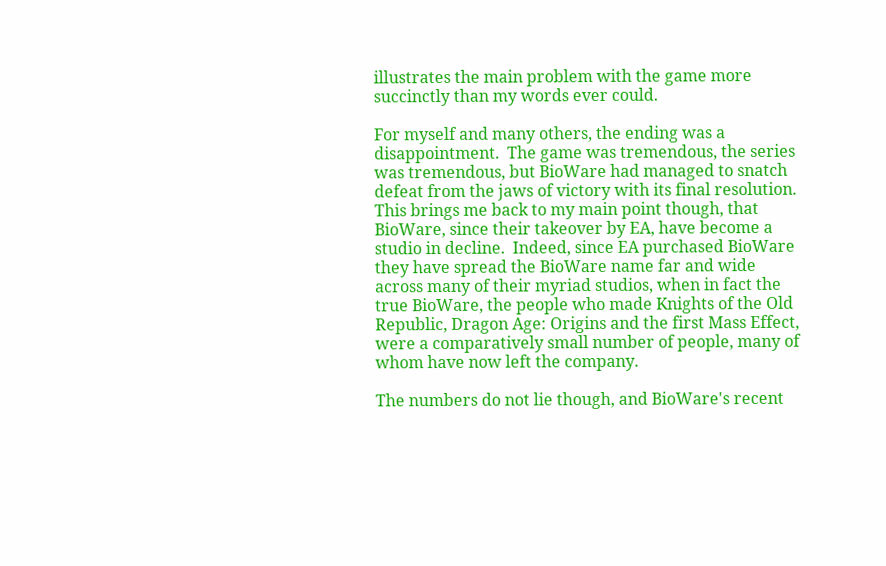illustrates the main problem with the game more succinctly than my words ever could.

For myself and many others, the ending was a disappointment.  The game was tremendous, the series was tremendous, but BioWare had managed to snatch defeat from the jaws of victory with its final resolution.  This brings me back to my main point though, that BioWare, since their takeover by EA, have become a studio in decline.  Indeed, since EA purchased BioWare they have spread the BioWare name far and wide across many of their myriad studios, when in fact the true BioWare, the people who made Knights of the Old Republic, Dragon Age: Origins and the first Mass Effect, were a comparatively small number of people, many of whom have now left the company.

The numbers do not lie though, and BioWare's recent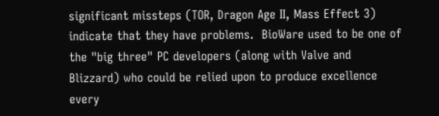significant missteps (TOR, Dragon Age II, Mass Effect 3) indicate that they have problems.  BioWare used to be one of the "big three" PC developers (along with Valve and Blizzard) who could be relied upon to produce excellence every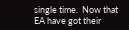single time.  Now that EA have got their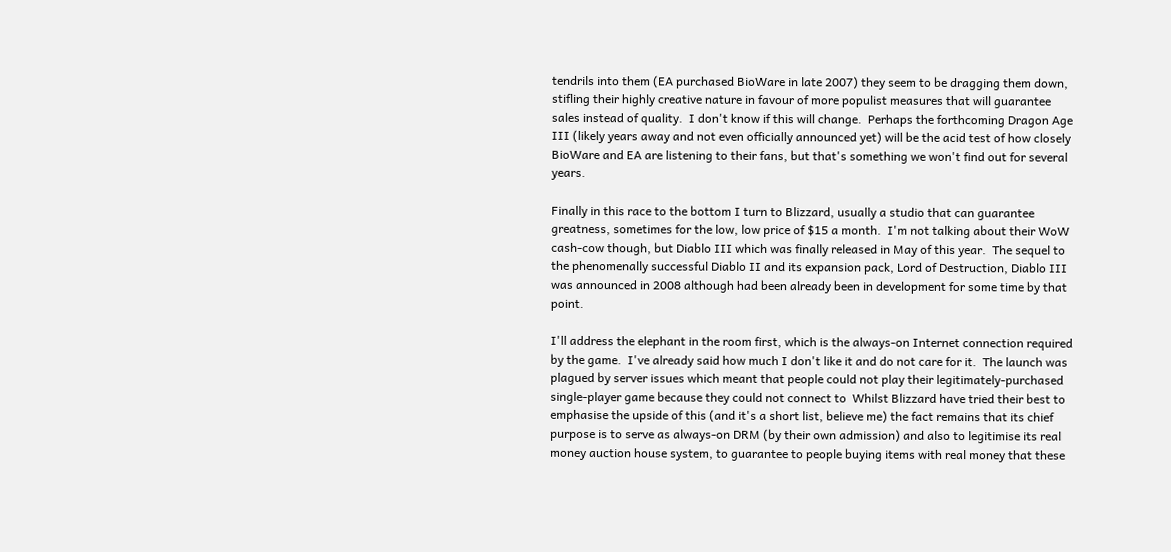tendrils into them (EA purchased BioWare in late 2007) they seem to be dragging them down, stifling their highly creative nature in favour of more populist measures that will guarantee sales instead of quality.  I don't know if this will change.  Perhaps the forthcoming Dragon Age III (likely years away and not even officially announced yet) will be the acid test of how closely BioWare and EA are listening to their fans, but that's something we won't find out for several years.

Finally in this race to the bottom I turn to Blizzard, usually a studio that can guarantee greatness, sometimes for the low, low price of $15 a month.  I'm not talking about their WoW cash-cow though, but Diablo III which was finally released in May of this year.  The sequel to the phenomenally successful Diablo II and its expansion pack, Lord of Destruction, Diablo III was announced in 2008 although had been already been in development for some time by that point.

I'll address the elephant in the room first, which is the always-on Internet connection required by the game.  I've already said how much I don't like it and do not care for it.  The launch was plagued by server issues which meant that people could not play their legitimately-purchased single-player game because they could not connect to  Whilst Blizzard have tried their best to emphasise the upside of this (and it's a short list, believe me) the fact remains that its chief purpose is to serve as always-on DRM (by their own admission) and also to legitimise its real money auction house system, to guarantee to people buying items with real money that these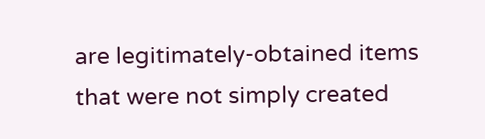are legitimately-obtained items that were not simply created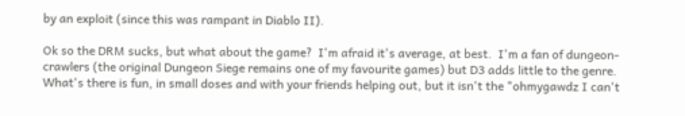by an exploit (since this was rampant in Diablo II).

Ok so the DRM sucks, but what about the game?  I'm afraid it's average, at best.  I'm a fan of dungeon-crawlers (the original Dungeon Siege remains one of my favourite games) but D3 adds little to the genre.  What's there is fun, in small doses and with your friends helping out, but it isn't the "ohmygawdz I can't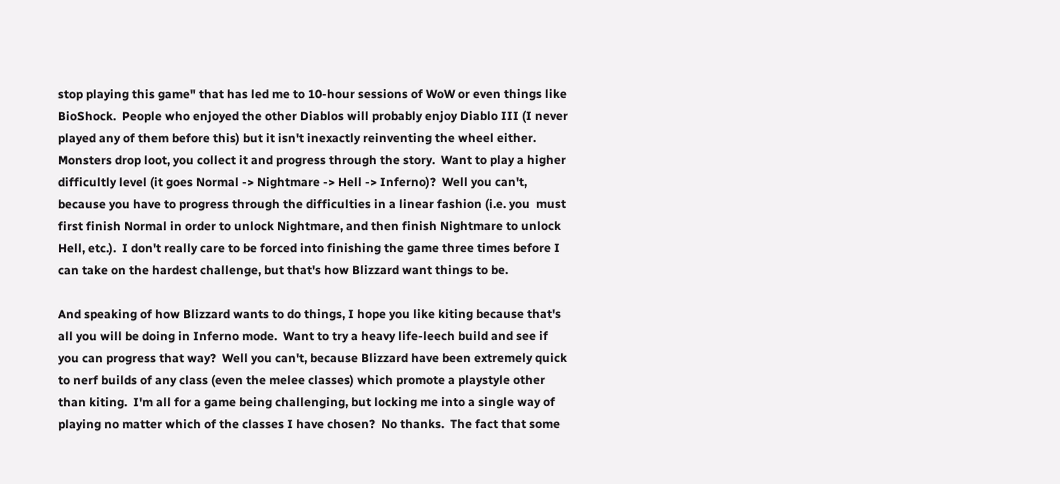stop playing this game" that has led me to 10-hour sessions of WoW or even things like BioShock.  People who enjoyed the other Diablos will probably enjoy Diablo III (I never played any of them before this) but it isn't inexactly reinventing the wheel either.  Monsters drop loot, you collect it and progress through the story.  Want to play a higher difficultly level (it goes Normal -> Nightmare -> Hell -> Inferno)?  Well you can't, because you have to progress through the difficulties in a linear fashion (i.e. you  must first finish Normal in order to unlock Nightmare, and then finish Nightmare to unlock Hell, etc.).  I don't really care to be forced into finishing the game three times before I can take on the hardest challenge, but that's how Blizzard want things to be.

And speaking of how Blizzard wants to do things, I hope you like kiting because that's all you will be doing in Inferno mode.  Want to try a heavy life-leech build and see if you can progress that way?  Well you can't, because Blizzard have been extremely quick to nerf builds of any class (even the melee classes) which promote a playstyle other than kiting.  I'm all for a game being challenging, but locking me into a single way of playing no matter which of the classes I have chosen?  No thanks.  The fact that some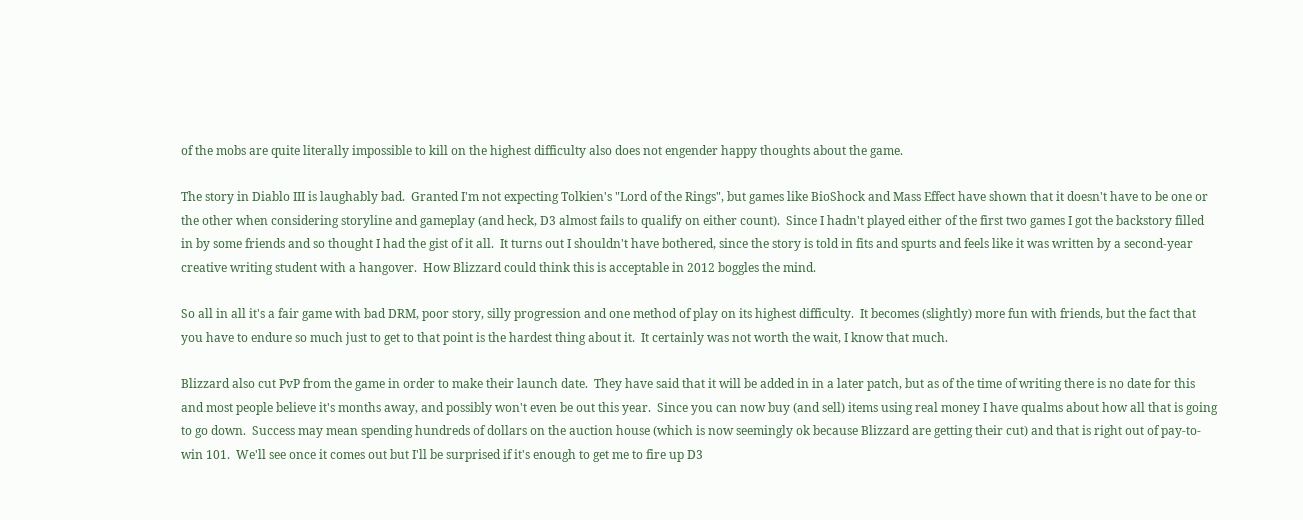of the mobs are quite literally impossible to kill on the highest difficulty also does not engender happy thoughts about the game.

The story in Diablo III is laughably bad.  Granted I'm not expecting Tolkien's "Lord of the Rings", but games like BioShock and Mass Effect have shown that it doesn't have to be one or the other when considering storyline and gameplay (and heck, D3 almost fails to qualify on either count).  Since I hadn't played either of the first two games I got the backstory filled in by some friends and so thought I had the gist of it all.  It turns out I shouldn't have bothered, since the story is told in fits and spurts and feels like it was written by a second-year creative writing student with a hangover.  How Blizzard could think this is acceptable in 2012 boggles the mind.

So all in all it's a fair game with bad DRM, poor story, silly progression and one method of play on its highest difficulty.  It becomes (slightly) more fun with friends, but the fact that you have to endure so much just to get to that point is the hardest thing about it.  It certainly was not worth the wait, I know that much.

Blizzard also cut PvP from the game in order to make their launch date.  They have said that it will be added in in a later patch, but as of the time of writing there is no date for this and most people believe it's months away, and possibly won't even be out this year.  Since you can now buy (and sell) items using real money I have qualms about how all that is going to go down.  Success may mean spending hundreds of dollars on the auction house (which is now seemingly ok because Blizzard are getting their cut) and that is right out of pay-to-win 101.  We'll see once it comes out but I'll be surprised if it's enough to get me to fire up D3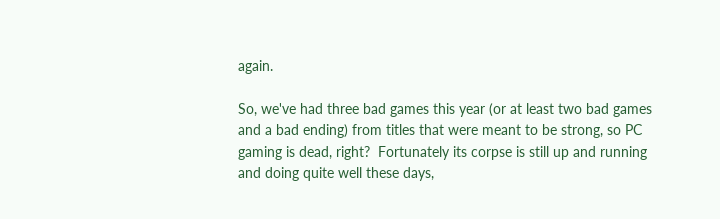again.

So, we've had three bad games this year (or at least two bad games and a bad ending) from titles that were meant to be strong, so PC gaming is dead, right?  Fortunately its corpse is still up and running and doing quite well these days,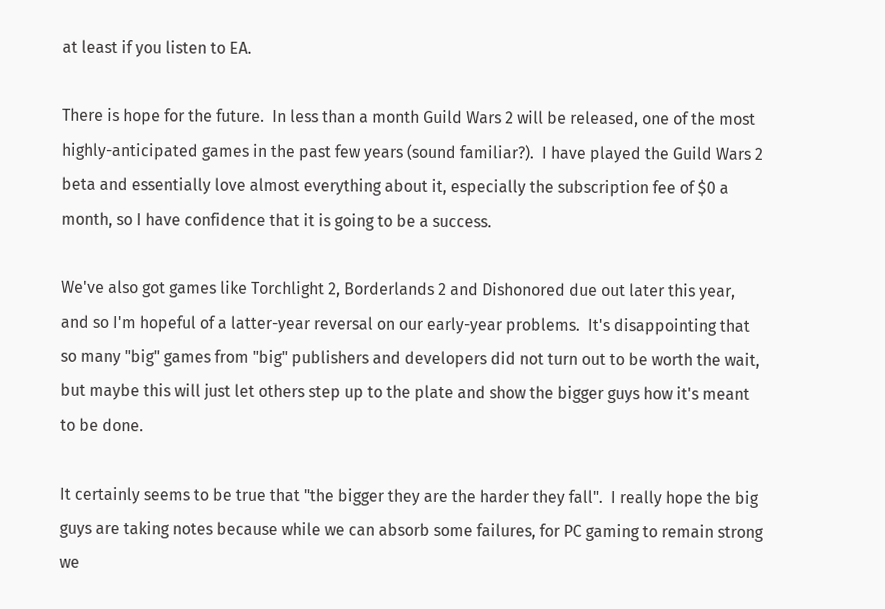at least if you listen to EA.

There is hope for the future.  In less than a month Guild Wars 2 will be released, one of the most highly-anticipated games in the past few years (sound familiar?).  I have played the Guild Wars 2 beta and essentially love almost everything about it, especially the subscription fee of $0 a month, so I have confidence that it is going to be a success.

We've also got games like Torchlight 2, Borderlands 2 and Dishonored due out later this year, and so I'm hopeful of a latter-year reversal on our early-year problems.  It's disappointing that so many "big" games from "big" publishers and developers did not turn out to be worth the wait, but maybe this will just let others step up to the plate and show the bigger guys how it's meant to be done.

It certainly seems to be true that "the bigger they are the harder they fall".  I really hope the big guys are taking notes because while we can absorb some failures, for PC gaming to remain strong we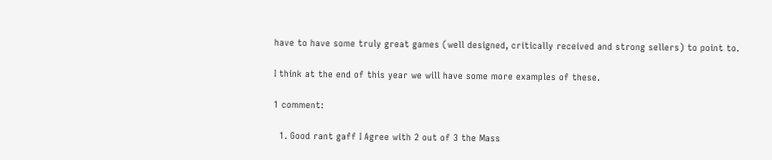have to have some truly great games (well designed, critically received and strong sellers) to point to.

I think at the end of this year we will have some more examples of these.

1 comment:

  1. Good rant gaff I Agree with 2 out of 3 the Mass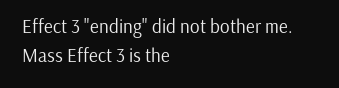Effect 3 "ending" did not bother me. Mass Effect 3 is the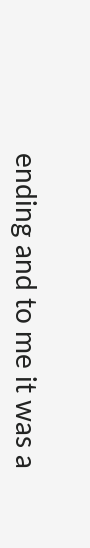ending and to me it was a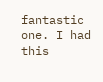fantastic one. I had this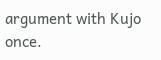argument with Kujo once.